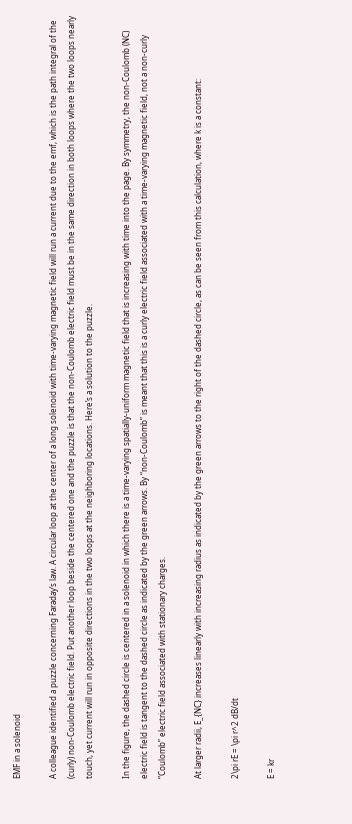EMF in a solenoid

A colleague identified a puzzle concerning Faraday’s law. A circular loop at the center of a long solenoid with time-varying magnetic field will run a current due to the emf, which is the path integral of the (curly) non-Coulomb electric field. Put another loop beside the centered one and the puzzle is that the non-Coulomb electric field must be in the same direction in both loops where the two loops nearly touch, yet current will run in opposite directions in the two loops at the neighboring locations. Here’s a solution to the puzzle.

In the figure, the dashed circle is centered in a solenoid in which there is a time-varying spatially-uniform magnetic field that is increasing with time into the page. By symmetry, the non-Coulomb (NC) electric field is tangent to the dashed circle as indicated by the green arrows. By “non-Coulomb” is meant that this is a curly electric field associated with a time-varying magnetic field, not a non-curly “Coulomb” electric field associated with stationary charges.

At larger radii, E_{NC} increases linearly with increasing radius as indicated by the green arrows to the right of the dashed circle, as can be seen from this calculation, where k is a constant:

2\pi rE = \pi r^2 dB/dt

E = kr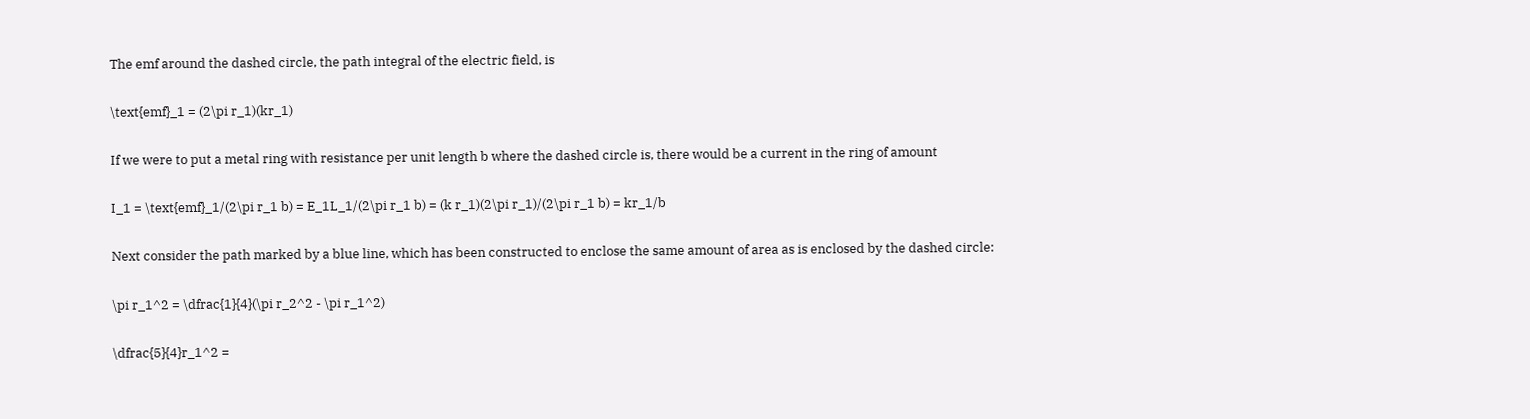The emf around the dashed circle, the path integral of the electric field, is

\text{emf}_1 = (2\pi r_1)(kr_1)

If we were to put a metal ring with resistance per unit length b where the dashed circle is, there would be a current in the ring of amount

I_1 = \text{emf}_1/(2\pi r_1 b) = E_1L_1/(2\pi r_1 b) = (k r_1)(2\pi r_1)/(2\pi r_1 b) = kr_1/b

Next consider the path marked by a blue line, which has been constructed to enclose the same amount of area as is enclosed by the dashed circle:

\pi r_1^2 = \dfrac{1}{4}(\pi r_2^2 - \pi r_1^2)

\dfrac{5}{4}r_1^2 =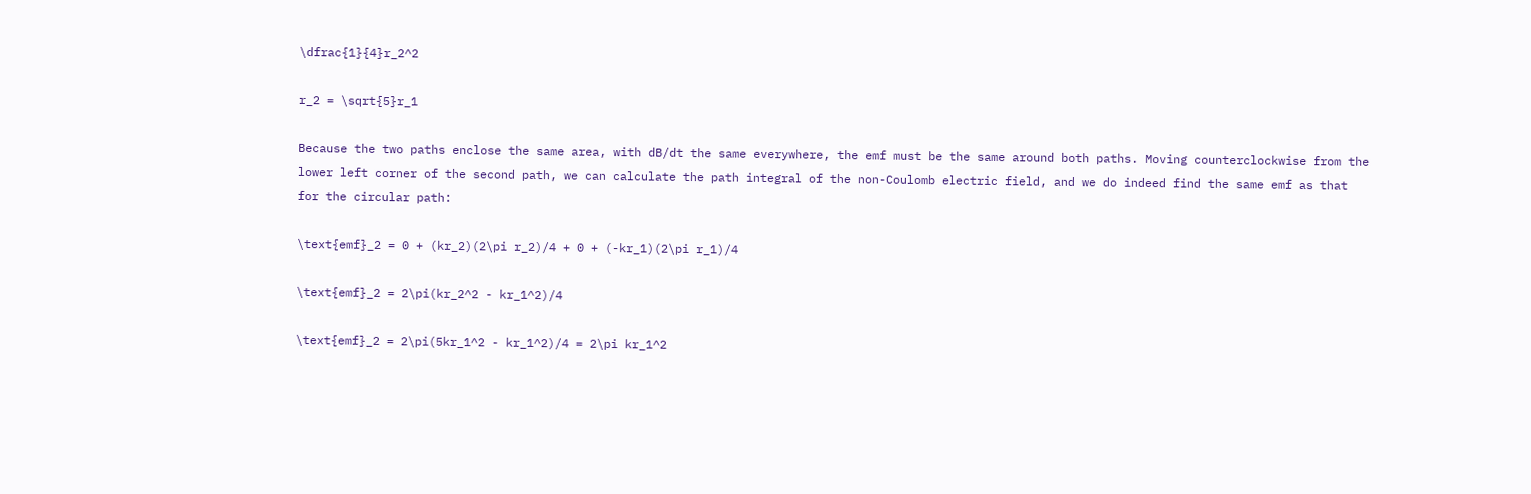\dfrac{1}{4}r_2^2

r_2 = \sqrt{5}r_1

Because the two paths enclose the same area, with dB/dt the same everywhere, the emf must be the same around both paths. Moving counterclockwise from the lower left corner of the second path, we can calculate the path integral of the non-Coulomb electric field, and we do indeed find the same emf as that for the circular path:

\text{emf}_2 = 0 + (kr_2)(2\pi r_2)/4 + 0 + (-kr_1)(2\pi r_1)/4

\text{emf}_2 = 2\pi(kr_2^2 - kr_1^2)/4

\text{emf}_2 = 2\pi(5kr_1^2 - kr_1^2)/4 = 2\pi kr_1^2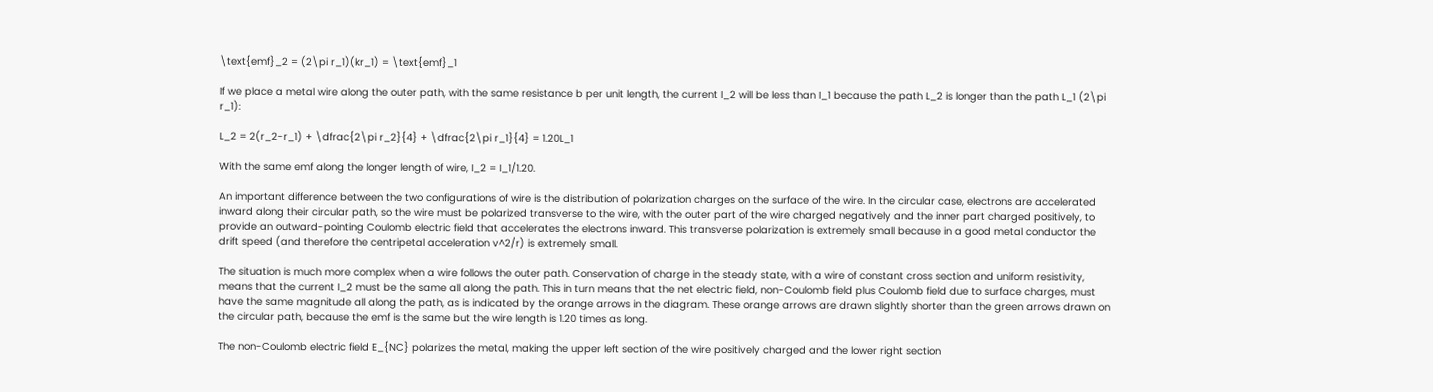\text{emf}_2 = (2\pi r_1)(kr_1) = \text{emf}_1

If we place a metal wire along the outer path, with the same resistance b per unit length, the current I_2 will be less than I_1 because the path L_2 is longer than the path L_1 (2\pi r_1):

L_2 = 2(r_2-r_1) + \dfrac{2\pi r_2}{4} + \dfrac{2\pi r_1}{4} = 1.20L_1

With the same emf along the longer length of wire, I_2 = I_1/1.20.

An important difference between the two configurations of wire is the distribution of polarization charges on the surface of the wire. In the circular case, electrons are accelerated inward along their circular path, so the wire must be polarized transverse to the wire, with the outer part of the wire charged negatively and the inner part charged positively, to provide an outward-pointing Coulomb electric field that accelerates the electrons inward. This transverse polarization is extremely small because in a good metal conductor the drift speed (and therefore the centripetal acceleration v^2/r) is extremely small.

The situation is much more complex when a wire follows the outer path. Conservation of charge in the steady state, with a wire of constant cross section and uniform resistivity, means that the current I_2 must be the same all along the path. This in turn means that the net electric field, non-Coulomb field plus Coulomb field due to surface charges, must have the same magnitude all along the path, as is indicated by the orange arrows in the diagram. These orange arrows are drawn slightly shorter than the green arrows drawn on the circular path, because the emf is the same but the wire length is 1.20 times as long.

The non-Coulomb electric field E_{NC} polarizes the metal, making the upper left section of the wire positively charged and the lower right section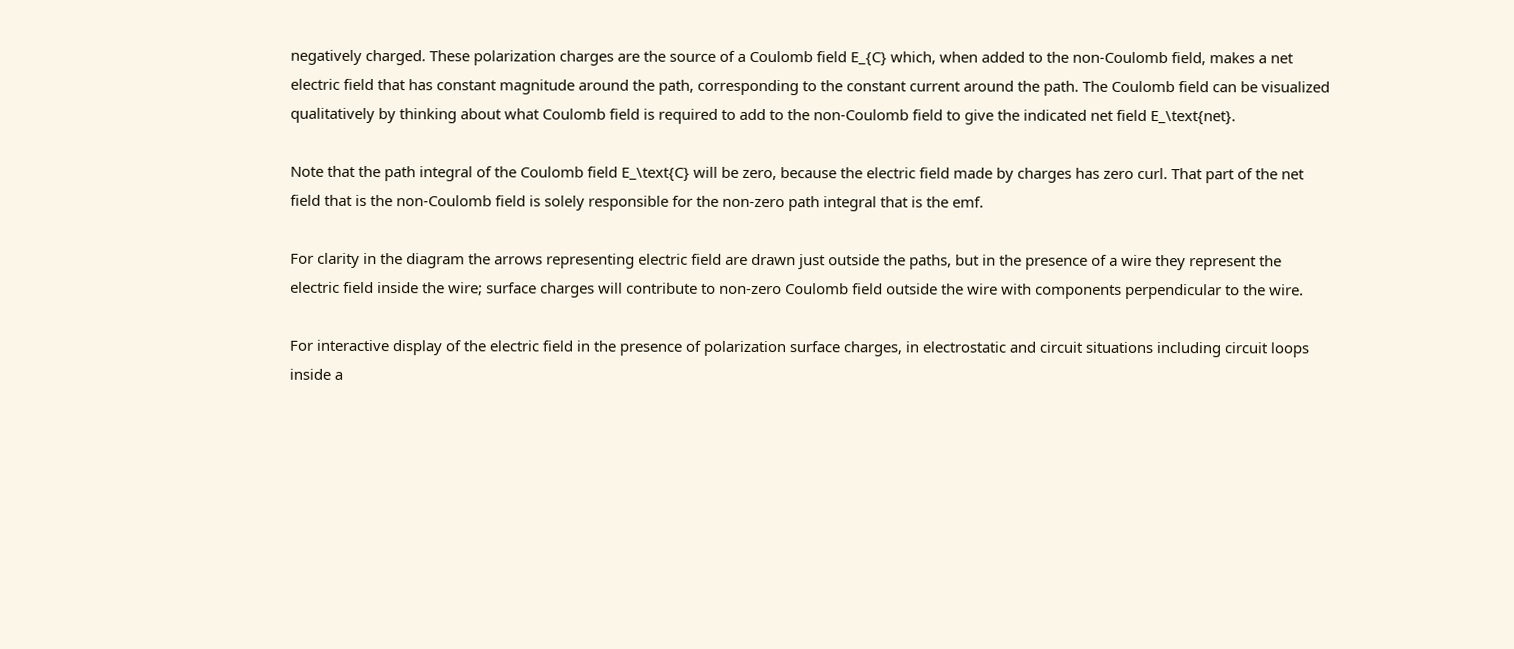negatively charged. These polarization charges are the source of a Coulomb field E_{C} which, when added to the non-Coulomb field, makes a net electric field that has constant magnitude around the path, corresponding to the constant current around the path. The Coulomb field can be visualized qualitatively by thinking about what Coulomb field is required to add to the non-Coulomb field to give the indicated net field E_\text{net}.

Note that the path integral of the Coulomb field E_\text{C} will be zero, because the electric field made by charges has zero curl. That part of the net field that is the non-Coulomb field is solely responsible for the non-zero path integral that is the emf.

For clarity in the diagram the arrows representing electric field are drawn just outside the paths, but in the presence of a wire they represent the electric field inside the wire; surface charges will contribute to non-zero Coulomb field outside the wire with components perpendicular to the wire.

For interactive display of the electric field in the presence of polarization surface charges, in electrostatic and circuit situations including circuit loops inside a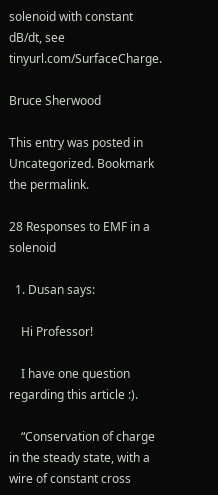solenoid with constant dB/dt, see tinyurl.com/SurfaceCharge.

Bruce Sherwood

This entry was posted in Uncategorized. Bookmark the permalink.

28 Responses to EMF in a solenoid

  1. Dusan says:

    Hi Professor!

    I have one question regarding this article :).

    “Conservation of charge in the steady state, with a wire of constant cross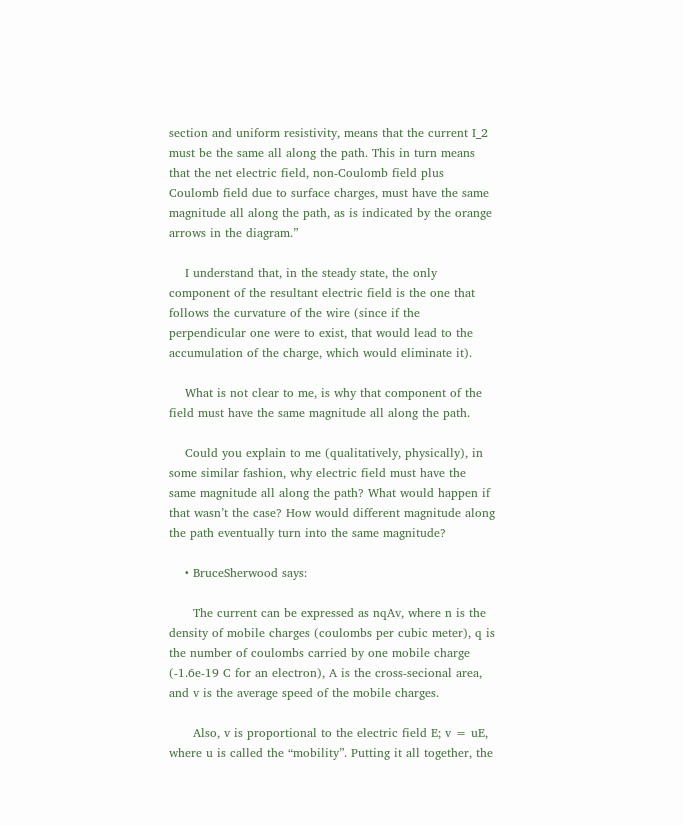section and uniform resistivity, means that the current I_2 must be the same all along the path. This in turn means that the net electric field, non-Coulomb field plus Coulomb field due to surface charges, must have the same magnitude all along the path, as is indicated by the orange arrows in the diagram.”

    I understand that, in the steady state, the only component of the resultant electric field is the one that follows the curvature of the wire (since if the perpendicular one were to exist, that would lead to the accumulation of the charge, which would eliminate it).

    What is not clear to me, is why that component of the field must have the same magnitude all along the path.

    Could you explain to me (qualitatively, physically), in some similar fashion, why electric field must have the same magnitude all along the path? What would happen if that wasn’t the case? How would different magnitude along the path eventually turn into the same magnitude?

    • BruceSherwood says:

      The current can be expressed as nqAv, where n is the density of mobile charges (coulombs per cubic meter), q is the number of coulombs carried by one mobile charge (-1.6e-19 C for an electron), A is the cross-secional area, and v is the average speed of the mobile charges.

      Also, v is proportional to the electric field E; v = uE, where u is called the “mobility”. Putting it all together, the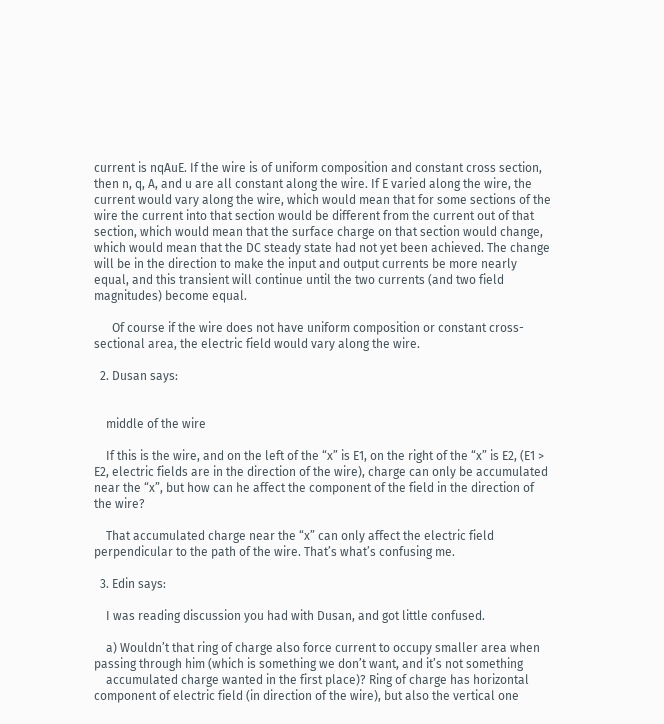current is nqAuE. If the wire is of uniform composition and constant cross section, then n, q, A, and u are all constant along the wire. If E varied along the wire, the current would vary along the wire, which would mean that for some sections of the wire the current into that section would be different from the current out of that section, which would mean that the surface charge on that section would change, which would mean that the DC steady state had not yet been achieved. The change will be in the direction to make the input and output currents be more nearly equal, and this transient will continue until the two currents (and two field magnitudes) become equal.

      Of course if the wire does not have uniform composition or constant cross-sectional area, the electric field would vary along the wire.

  2. Dusan says:


    middle of the wire

    If this is the wire, and on the left of the “x” is E1, on the right of the “x” is E2, (E1 > E2, electric fields are in the direction of the wire), charge can only be accumulated near the “x”, but how can he affect the component of the field in the direction of the wire?

    That accumulated charge near the “x” can only affect the electric field perpendicular to the path of the wire. That’s what’s confusing me.

  3. Edin says:

    I was reading discussion you had with Dusan, and got little confused.

    a) Wouldn’t that ring of charge also force current to occupy smaller area when passing through him (which is something we don’t want, and it’s not something
    accumulated charge wanted in the first place)? Ring of charge has horizontal component of electric field (in direction of the wire), but also the vertical one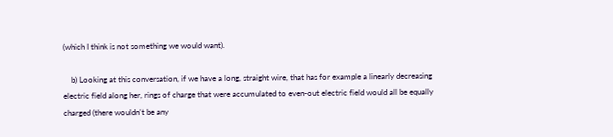(which I think is not something we would want).

    b) Looking at this conversation, if we have a long, straight wire, that has for example a linearly decreasing electric field along her, rings of charge that were accumulated to even-out electric field would all be equally charged (there wouldn’t be any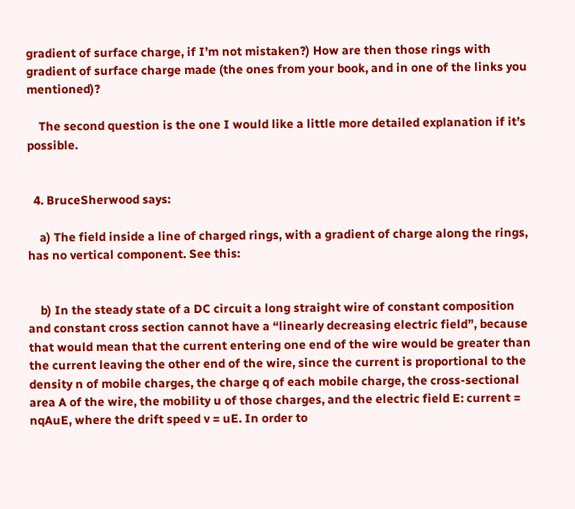gradient of surface charge, if I’m not mistaken?) How are then those rings with gradient of surface charge made (the ones from your book, and in one of the links you mentioned)?

    The second question is the one I would like a little more detailed explanation if it’s possible.


  4. BruceSherwood says:

    a) The field inside a line of charged rings, with a gradient of charge along the rings, has no vertical component. See this:


    b) In the steady state of a DC circuit a long straight wire of constant composition and constant cross section cannot have a “linearly decreasing electric field”, because that would mean that the current entering one end of the wire would be greater than the current leaving the other end of the wire, since the current is proportional to the density n of mobile charges, the charge q of each mobile charge, the cross-sectional area A of the wire, the mobility u of those charges, and the electric field E: current = nqAuE, where the drift speed v = uE. In order to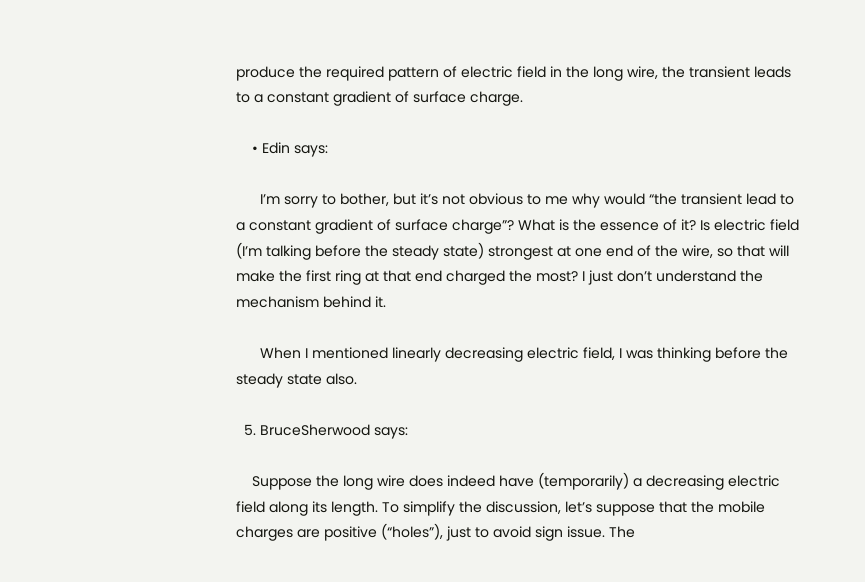produce the required pattern of electric field in the long wire, the transient leads to a constant gradient of surface charge.

    • Edin says:

      I’m sorry to bother, but it’s not obvious to me why would “the transient lead to a constant gradient of surface charge”? What is the essence of it? Is electric field (I’m talking before the steady state) strongest at one end of the wire, so that will make the first ring at that end charged the most? I just don’t understand the mechanism behind it.

      When I mentioned linearly decreasing electric field, I was thinking before the steady state also.

  5. BruceSherwood says:

    Suppose the long wire does indeed have (temporarily) a decreasing electric field along its length. To simplify the discussion, let’s suppose that the mobile charges are positive (“holes”), just to avoid sign issue. The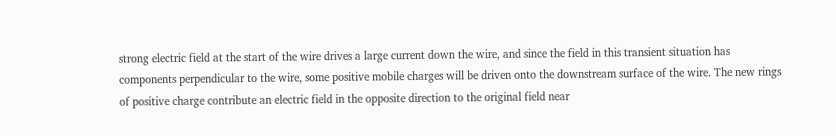strong electric field at the start of the wire drives a large current down the wire, and since the field in this transient situation has components perpendicular to the wire, some positive mobile charges will be driven onto the downstream surface of the wire. The new rings of positive charge contribute an electric field in the opposite direction to the original field near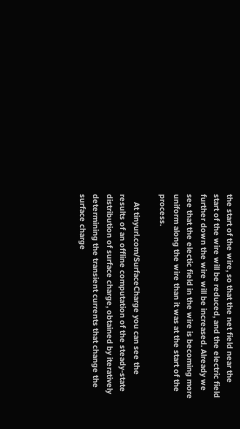the start of the wire, so that the net field near the start of the wire will be reduced, and the electric field further down the wire will be increased. Already we see that the electic field in the wire is becoming more uniform along the wire than it was at the start of the process.

    At tinyurl.com/SurfaceCharge you can see the results of an offline computation of the steady-state distribution of surface charge, obtained by iteratively determining the transient currents that change the surface charge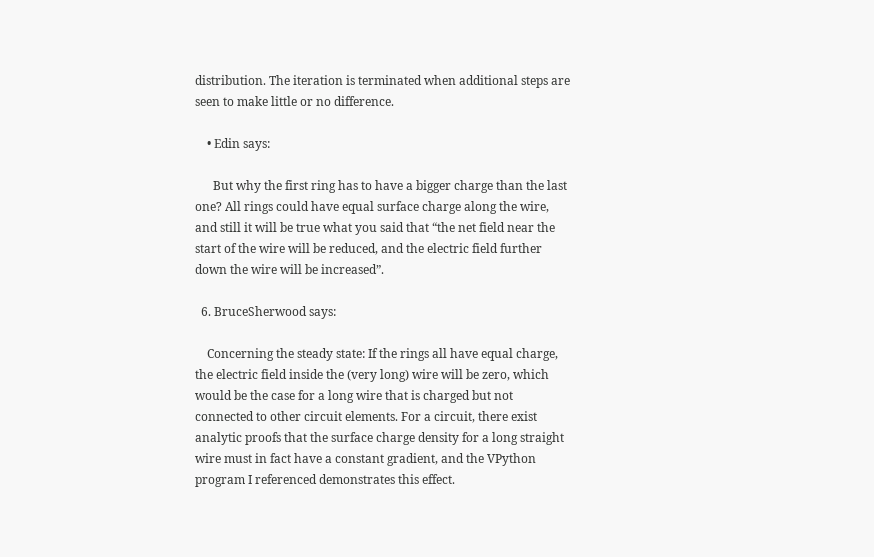distribution. The iteration is terminated when additional steps are seen to make little or no difference.

    • Edin says:

      But why the first ring has to have a bigger charge than the last one? All rings could have equal surface charge along the wire, and still it will be true what you said that “the net field near the start of the wire will be reduced, and the electric field further down the wire will be increased”.

  6. BruceSherwood says:

    Concerning the steady state: If the rings all have equal charge, the electric field inside the (very long) wire will be zero, which would be the case for a long wire that is charged but not connected to other circuit elements. For a circuit, there exist analytic proofs that the surface charge density for a long straight wire must in fact have a constant gradient, and the VPython program I referenced demonstrates this effect.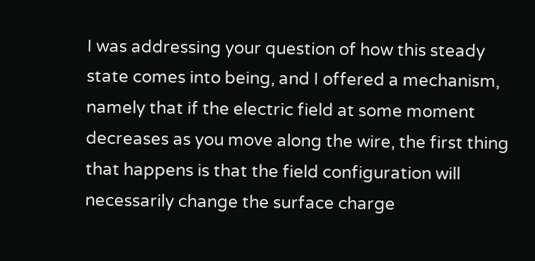I was addressing your question of how this steady state comes into being, and I offered a mechanism, namely that if the electric field at some moment decreases as you move along the wire, the first thing that happens is that the field configuration will necessarily change the surface charge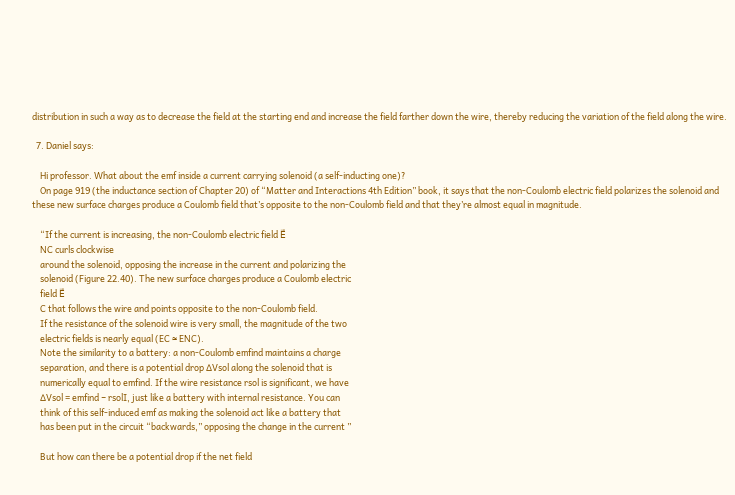distribution in such a way as to decrease the field at the starting end and increase the field farther down the wire, thereby reducing the variation of the field along the wire.

  7. Daniel says:

    Hi professor. What about the emf inside a current carrying solenoid (a self-inducting one)?
    On page 919 (the inductance section of Chapter 20) of “Matter and Interactions 4th Edition” book, it says that the non-Coulomb electric field polarizes the solenoid and these new surface charges produce a Coulomb field that’s opposite to the non-Coulomb field and that they’re almost equal in magnitude.

    “If the current is increasing, the non-Coulomb electric field E⃗
    NC curls clockwise
    around the solenoid, opposing the increase in the current and polarizing the
    solenoid (Figure 22.40). The new surface charges produce a Coulomb electric
    field E⃗
    C that follows the wire and points opposite to the non-Coulomb field.
    If the resistance of the solenoid wire is very small, the magnitude of the two
    electric fields is nearly equal (EC ≈ ENC).
    Note the similarity to a battery: a non-Coulomb emfind maintains a charge
    separation, and there is a potential drop ∆Vsol along the solenoid that is
    numerically equal to emfind. If the wire resistance rsol is significant, we have
    ∆Vsol = emfind − rsolI, just like a battery with internal resistance. You can
    think of this self-induced emf as making the solenoid act like a battery that
    has been put in the circuit “backwards,” opposing the change in the current ”

    But how can there be a potential drop if the net field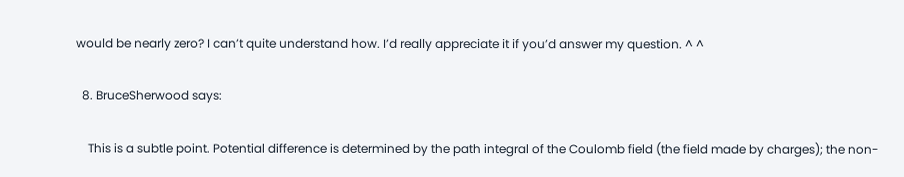would be nearly zero? I can’t quite understand how. I’d really appreciate it if you’d answer my question. ^ ^

  8. BruceSherwood says:

    This is a subtle point. Potential difference is determined by the path integral of the Coulomb field (the field made by charges); the non-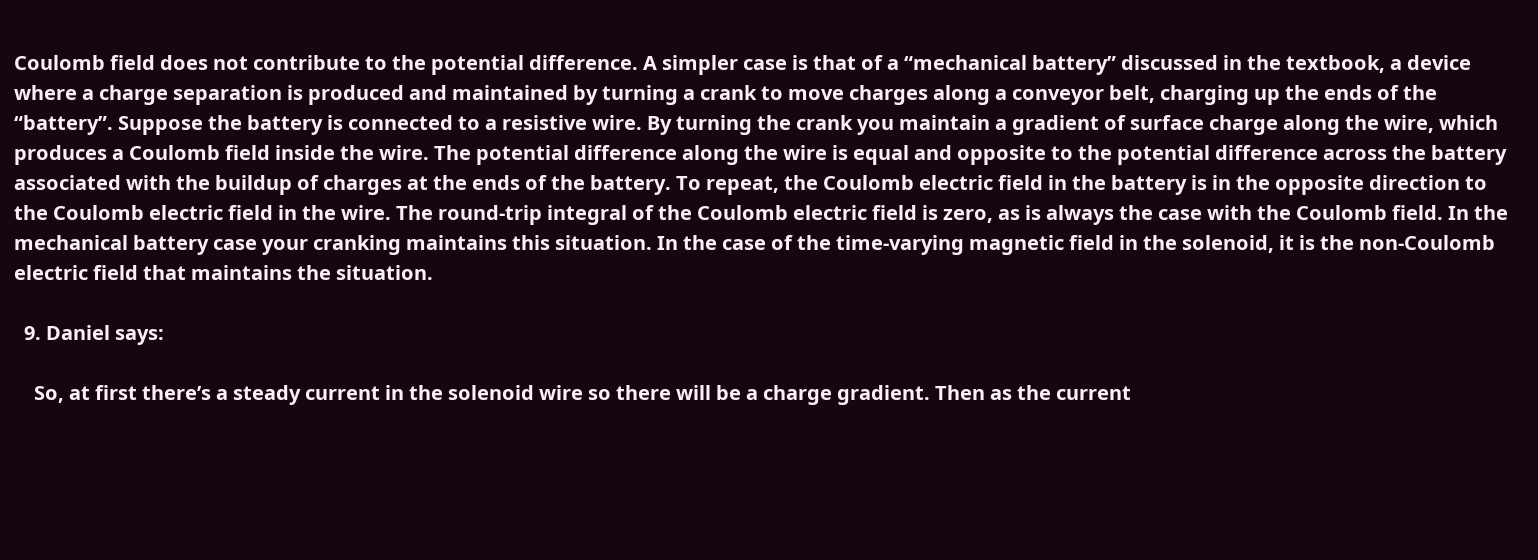Coulomb field does not contribute to the potential difference. A simpler case is that of a “mechanical battery” discussed in the textbook, a device where a charge separation is produced and maintained by turning a crank to move charges along a conveyor belt, charging up the ends of the “battery”. Suppose the battery is connected to a resistive wire. By turning the crank you maintain a gradient of surface charge along the wire, which produces a Coulomb field inside the wire. The potential difference along the wire is equal and opposite to the potential difference across the battery associated with the buildup of charges at the ends of the battery. To repeat, the Coulomb electric field in the battery is in the opposite direction to the Coulomb electric field in the wire. The round-trip integral of the Coulomb electric field is zero, as is always the case with the Coulomb field. In the mechanical battery case your cranking maintains this situation. In the case of the time-varying magnetic field in the solenoid, it is the non-Coulomb electric field that maintains the situation.

  9. Daniel says:

    So, at first there’s a steady current in the solenoid wire so there will be a charge gradient. Then as the current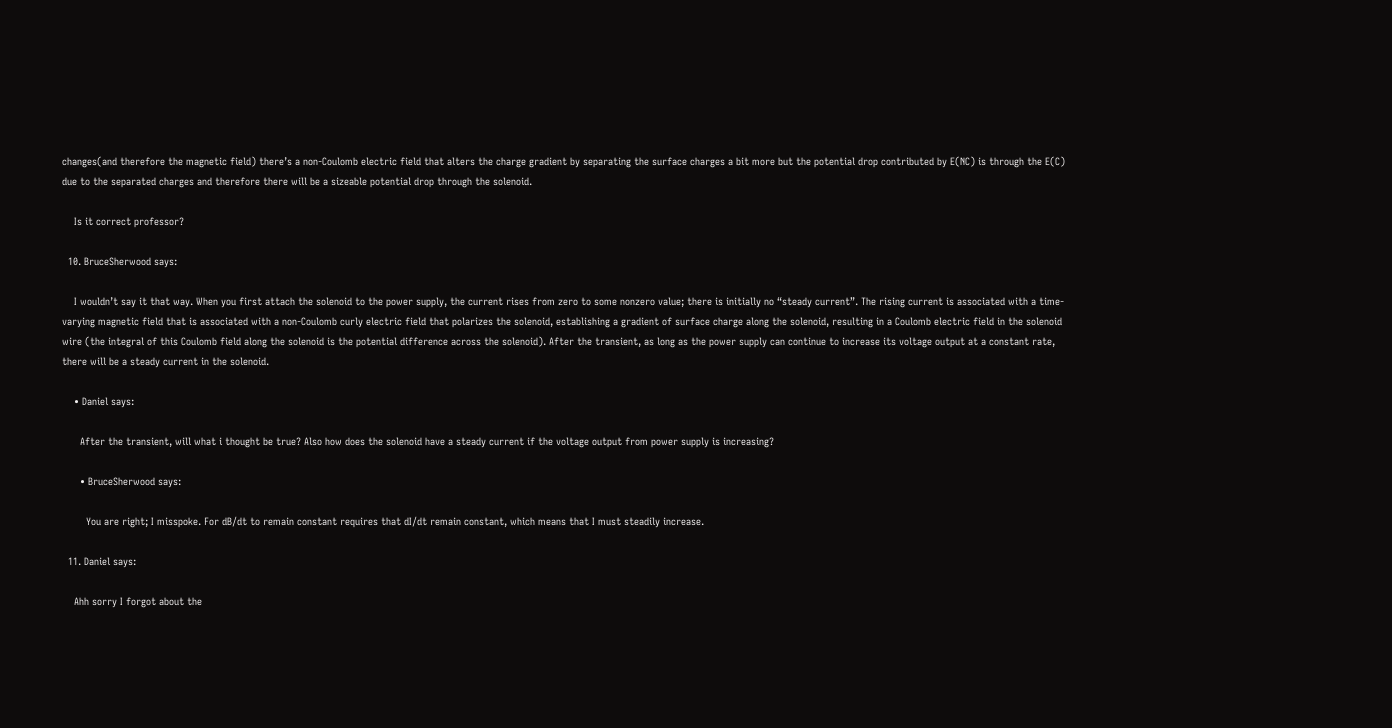changes(and therefore the magnetic field) there’s a non-Coulomb electric field that alters the charge gradient by separating the surface charges a bit more but the potential drop contributed by E(NC) is through the E(C) due to the separated charges and therefore there will be a sizeable potential drop through the solenoid.

    Is it correct professor?

  10. BruceSherwood says:

    I wouldn’t say it that way. When you first attach the solenoid to the power supply, the current rises from zero to some nonzero value; there is initially no “steady current”. The rising current is associated with a time-varying magnetic field that is associated with a non-Coulomb curly electric field that polarizes the solenoid, establishing a gradient of surface charge along the solenoid, resulting in a Coulomb electric field in the solenoid wire (the integral of this Coulomb field along the solenoid is the potential difference across the solenoid). After the transient, as long as the power supply can continue to increase its voltage output at a constant rate, there will be a steady current in the solenoid.

    • Daniel says:

      After the transient, will what i thought be true? Also how does the solenoid have a steady current if the voltage output from power supply is increasing?

      • BruceSherwood says:

        You are right; I misspoke. For dB/dt to remain constant requires that dI/dt remain constant, which means that I must steadily increase.

  11. Daniel says:

    Ahh sorry I forgot about the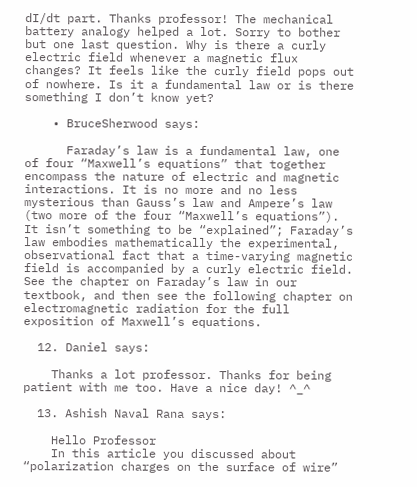dI/dt part. Thanks professor! The mechanical battery analogy helped a lot. Sorry to bother but one last question. Why is there a curly electric field whenever a magnetic flux changes? It feels like the curly field pops out of nowhere. Is it a fundamental law or is there something I don’t know yet?

    • BruceSherwood says:

      Faraday’s law is a fundamental law, one of four “Maxwell’s equations” that together encompass the nature of electric and magnetic interactions. It is no more and no less mysterious than Gauss’s law and Ampere’s law (two more of the four “Maxwell’s equations”). It isn’t something to be “explained”; Faraday’s law embodies mathematically the experimental, observational fact that a time-varying magnetic field is accompanied by a curly electric field. See the chapter on Faraday’s law in our textbook, and then see the following chapter on electromagnetic radiation for the full exposition of Maxwell’s equations.

  12. Daniel says:

    Thanks a lot professor. Thanks for being patient with me too. Have a nice day! ^_^

  13. Ashish Naval Rana says:

    Hello Professor
    In this article you discussed about “polarization charges on the surface of wire”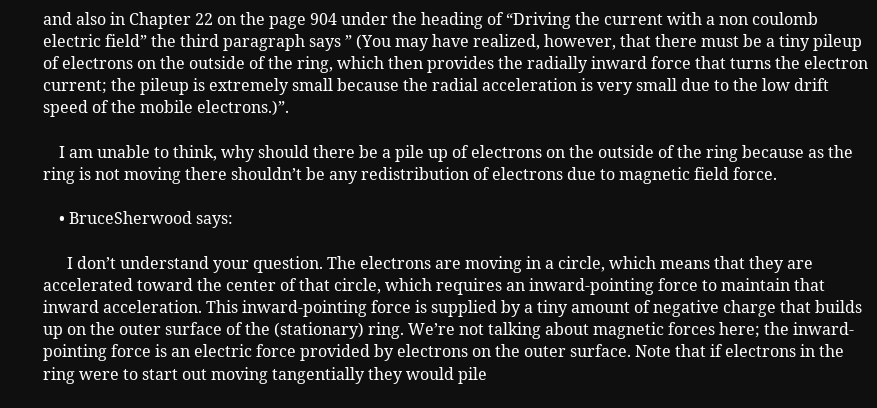and also in Chapter 22 on the page 904 under the heading of “Driving the current with a non coulomb electric field” the third paragraph says ” (You may have realized, however, that there must be a tiny pileup of electrons on the outside of the ring, which then provides the radially inward force that turns the electron current; the pileup is extremely small because the radial acceleration is very small due to the low drift speed of the mobile electrons.)”.

    I am unable to think, why should there be a pile up of electrons on the outside of the ring because as the ring is not moving there shouldn’t be any redistribution of electrons due to magnetic field force.

    • BruceSherwood says:

      I don’t understand your question. The electrons are moving in a circle, which means that they are accelerated toward the center of that circle, which requires an inward-pointing force to maintain that inward acceleration. This inward-pointing force is supplied by a tiny amount of negative charge that builds up on the outer surface of the (stationary) ring. We’re not talking about magnetic forces here; the inward-pointing force is an electric force provided by electrons on the outer surface. Note that if electrons in the ring were to start out moving tangentially they would pile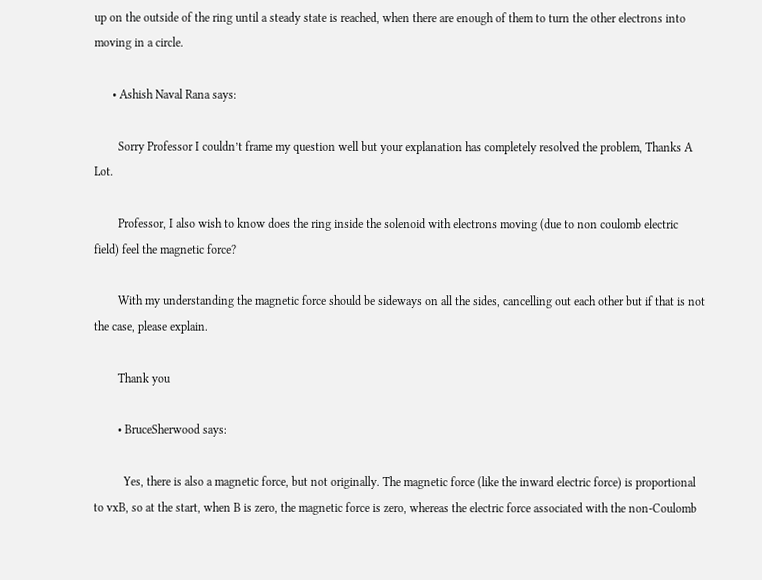up on the outside of the ring until a steady state is reached, when there are enough of them to turn the other electrons into moving in a circle.

      • Ashish Naval Rana says:

        Sorry Professor I couldn’t frame my question well but your explanation has completely resolved the problem, Thanks A Lot.

        Professor, I also wish to know does the ring inside the solenoid with electrons moving (due to non coulomb electric field) feel the magnetic force?

        With my understanding the magnetic force should be sideways on all the sides, cancelling out each other but if that is not the case, please explain.

        Thank you

        • BruceSherwood says:

          Yes, there is also a magnetic force, but not originally. The magnetic force (like the inward electric force) is proportional to vxB, so at the start, when B is zero, the magnetic force is zero, whereas the electric force associated with the non-Coulomb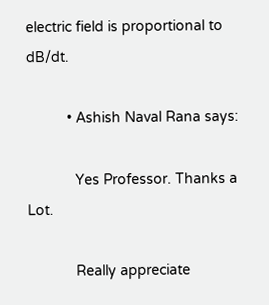electric field is proportional to dB/dt.

          • Ashish Naval Rana says:

            Yes Professor. Thanks a Lot.

            Really appreciate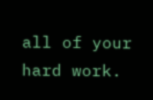all of your hard work.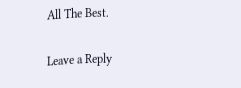All The Best.

Leave a Reply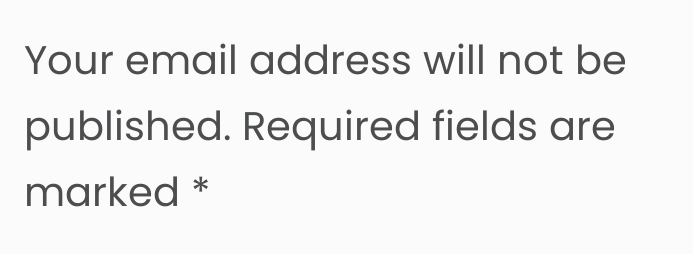Your email address will not be published. Required fields are marked *